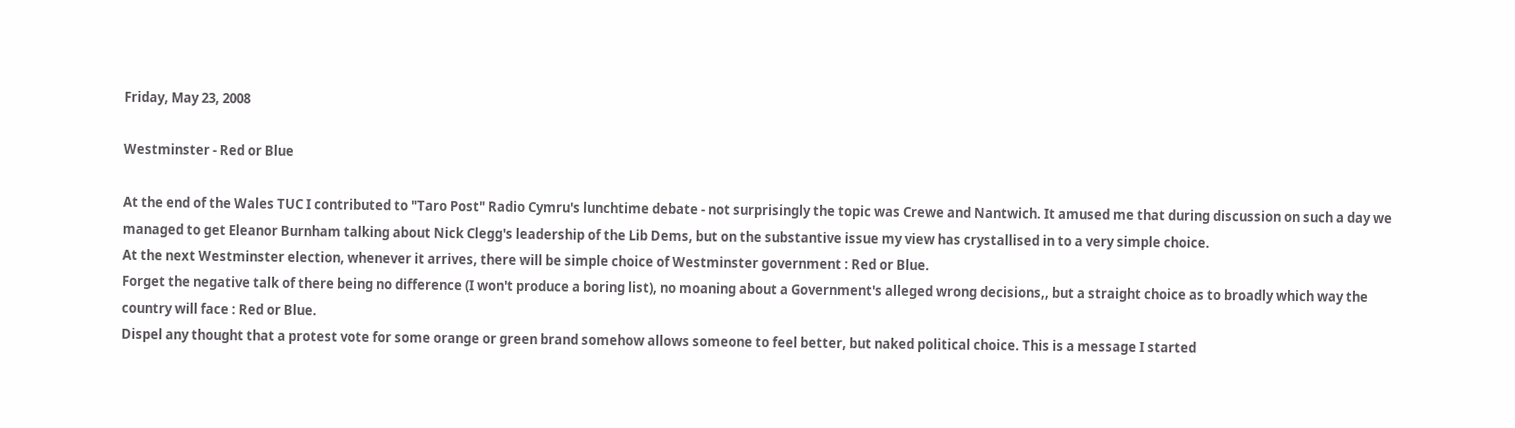Friday, May 23, 2008

Westminster - Red or Blue

At the end of the Wales TUC I contributed to "Taro Post" Radio Cymru's lunchtime debate - not surprisingly the topic was Crewe and Nantwich. It amused me that during discussion on such a day we managed to get Eleanor Burnham talking about Nick Clegg's leadership of the Lib Dems, but on the substantive issue my view has crystallised in to a very simple choice.
At the next Westminster election, whenever it arrives, there will be simple choice of Westminster government : Red or Blue.
Forget the negative talk of there being no difference (I won't produce a boring list), no moaning about a Government's alleged wrong decisions,, but a straight choice as to broadly which way the country will face : Red or Blue.
Dispel any thought that a protest vote for some orange or green brand somehow allows someone to feel better, but naked political choice. This is a message I started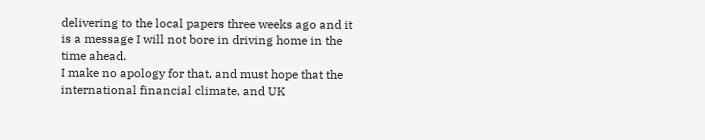delivering to the local papers three weeks ago and it is a message I will not bore in driving home in the time ahead.
I make no apology for that, and must hope that the international financial climate, and UK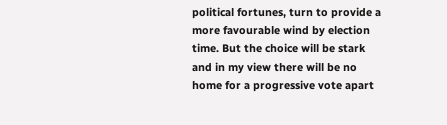political fortunes, turn to provide a more favourable wind by election time. But the choice will be stark and in my view there will be no home for a progressive vote apart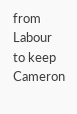from Labour to keep Cameron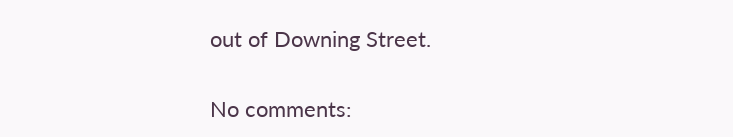out of Downing Street.

No comments: